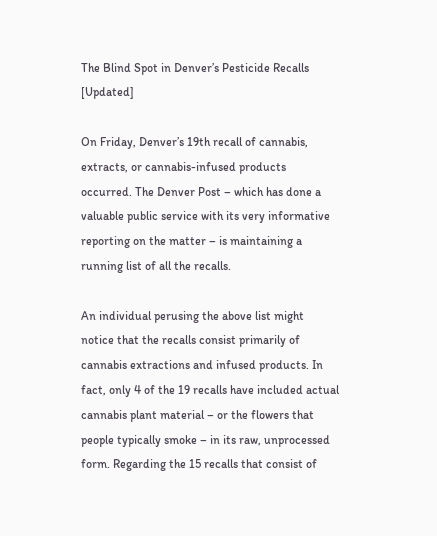The Blind Spot in Denver’s Pesticide Recalls [Updated]

On Friday, Denver’s 19th recall of cannabis, extracts, or cannabis-infused products occurred. The Denver Post – which has done a valuable public service with its very informative reporting on the matter – is maintaining a running list of all the recalls.

An individual perusing the above list might notice that the recalls consist primarily of cannabis extractions and infused products. In fact, only 4 of the 19 recalls have included actual cannabis plant material – or the flowers that people typically smoke – in its raw, unprocessed form. Regarding the 15 recalls that consist of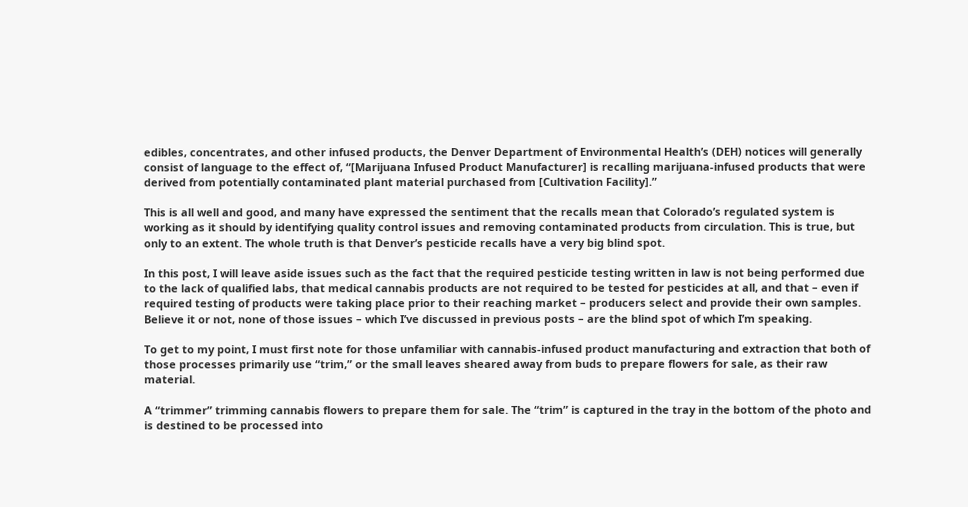edibles, concentrates, and other infused products, the Denver Department of Environmental Health’s (DEH) notices will generally consist of language to the effect of, “[Marijuana Infused Product Manufacturer] is recalling marijuana-infused products that were derived from potentially contaminated plant material purchased from [Cultivation Facility].”

This is all well and good, and many have expressed the sentiment that the recalls mean that Colorado’s regulated system is working as it should by identifying quality control issues and removing contaminated products from circulation. This is true, but only to an extent. The whole truth is that Denver’s pesticide recalls have a very big blind spot.

In this post, I will leave aside issues such as the fact that the required pesticide testing written in law is not being performed due to the lack of qualified labs, that medical cannabis products are not required to be tested for pesticides at all, and that – even if required testing of products were taking place prior to their reaching market – producers select and provide their own samples. Believe it or not, none of those issues – which I’ve discussed in previous posts – are the blind spot of which I’m speaking.

To get to my point, I must first note for those unfamiliar with cannabis-infused product manufacturing and extraction that both of those processes primarily use “trim,” or the small leaves sheared away from buds to prepare flowers for sale, as their raw material.

A “trimmer” trimming cannabis flowers to prepare them for sale. The “trim” is captured in the tray in the bottom of the photo and is destined to be processed into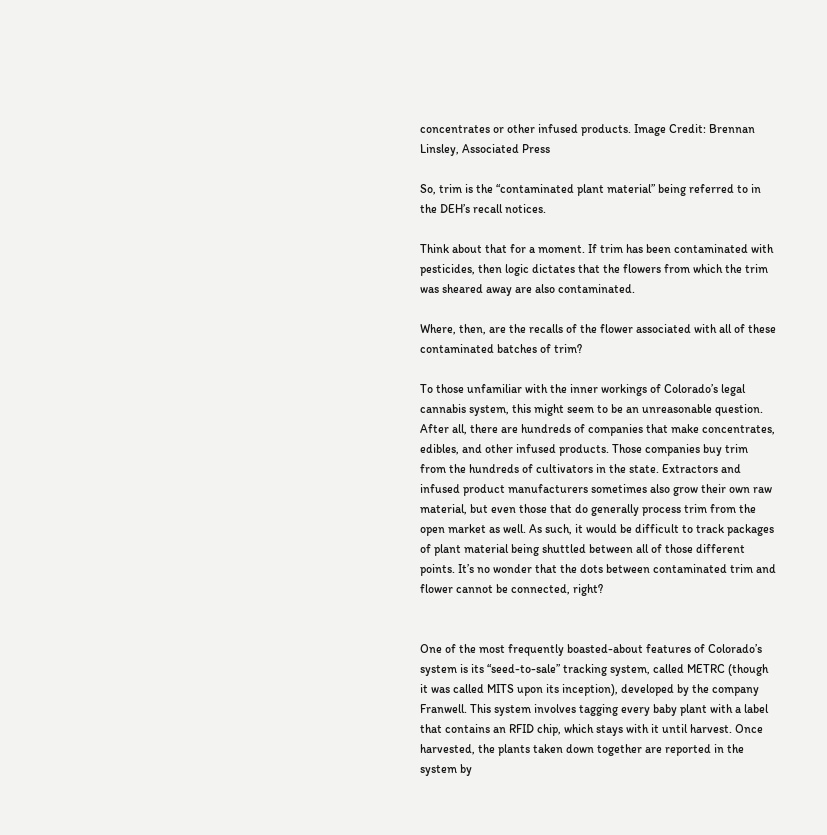concentrates or other infused products. Image Credit: Brennan Linsley, Associated Press

So, trim is the “contaminated plant material” being referred to in the DEH’s recall notices.

Think about that for a moment. If trim has been contaminated with pesticides, then logic dictates that the flowers from which the trim was sheared away are also contaminated.

Where, then, are the recalls of the flower associated with all of these contaminated batches of trim?

To those unfamiliar with the inner workings of Colorado’s legal cannabis system, this might seem to be an unreasonable question. After all, there are hundreds of companies that make concentrates, edibles, and other infused products. Those companies buy trim from the hundreds of cultivators in the state. Extractors and infused product manufacturers sometimes also grow their own raw material, but even those that do generally process trim from the open market as well. As such, it would be difficult to track packages of plant material being shuttled between all of those different points. It’s no wonder that the dots between contaminated trim and flower cannot be connected, right?


One of the most frequently boasted-about features of Colorado’s system is its “seed-to-sale” tracking system, called METRC (though it was called MITS upon its inception), developed by the company Franwell. This system involves tagging every baby plant with a label that contains an RFID chip, which stays with it until harvest. Once harvested, the plants taken down together are reported in the system by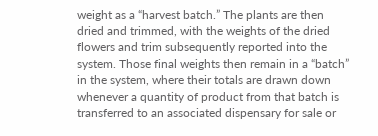weight as a “harvest batch.” The plants are then dried and trimmed, with the weights of the dried flowers and trim subsequently reported into the system. Those final weights then remain in a “batch” in the system, where their totals are drawn down whenever a quantity of product from that batch is transferred to an associated dispensary for sale or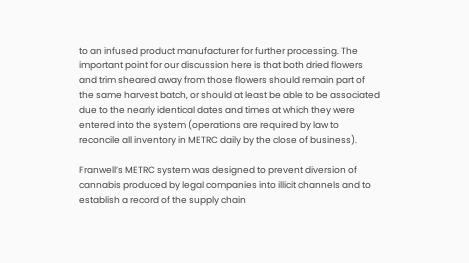to an infused product manufacturer for further processing. The important point for our discussion here is that both dried flowers and trim sheared away from those flowers should remain part of the same harvest batch, or should at least be able to be associated due to the nearly identical dates and times at which they were entered into the system (operations are required by law to reconcile all inventory in METRC daily by the close of business).

Franwell’s METRC system was designed to prevent diversion of cannabis produced by legal companies into illicit channels and to establish a record of the supply chain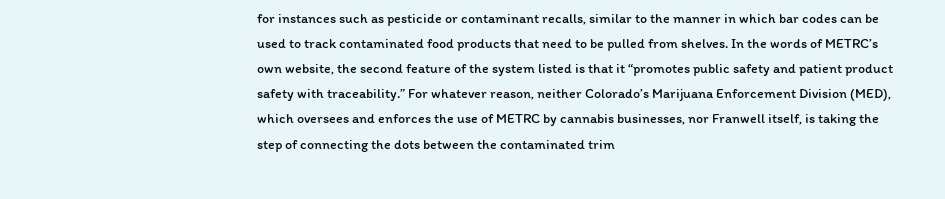for instances such as pesticide or contaminant recalls, similar to the manner in which bar codes can be used to track contaminated food products that need to be pulled from shelves. In the words of METRC’s own website, the second feature of the system listed is that it “promotes public safety and patient product safety with traceability.” For whatever reason, neither Colorado’s Marijuana Enforcement Division (MED), which oversees and enforces the use of METRC by cannabis businesses, nor Franwell itself, is taking the step of connecting the dots between the contaminated trim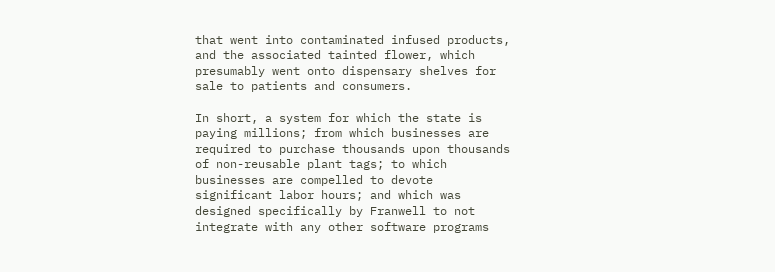that went into contaminated infused products, and the associated tainted flower, which presumably went onto dispensary shelves for sale to patients and consumers.

In short, a system for which the state is paying millions; from which businesses are required to purchase thousands upon thousands of non-reusable plant tags; to which businesses are compelled to devote significant labor hours; and which was designed specifically by Franwell to not integrate with any other software programs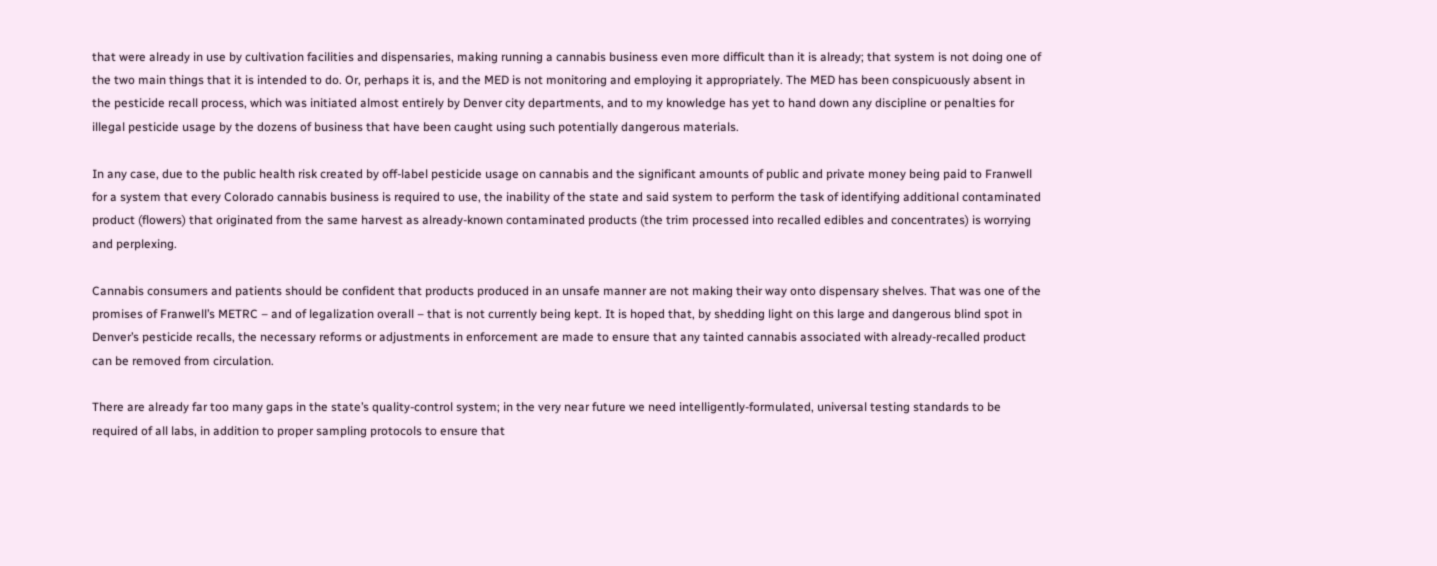that were already in use by cultivation facilities and dispensaries, making running a cannabis business even more difficult than it is already; that system is not doing one of the two main things that it is intended to do. Or, perhaps it is, and the MED is not monitoring and employing it appropriately. The MED has been conspicuously absent in the pesticide recall process, which was initiated almost entirely by Denver city departments, and to my knowledge has yet to hand down any discipline or penalties for illegal pesticide usage by the dozens of business that have been caught using such potentially dangerous materials.

In any case, due to the public health risk created by off-label pesticide usage on cannabis and the significant amounts of public and private money being paid to Franwell for a system that every Colorado cannabis business is required to use, the inability of the state and said system to perform the task of identifying additional contaminated product (flowers) that originated from the same harvest as already-known contaminated products (the trim processed into recalled edibles and concentrates) is worrying and perplexing.

Cannabis consumers and patients should be confident that products produced in an unsafe manner are not making their way onto dispensary shelves. That was one of the promises of Franwell’s METRC – and of legalization overall – that is not currently being kept. It is hoped that, by shedding light on this large and dangerous blind spot in Denver’s pesticide recalls, the necessary reforms or adjustments in enforcement are made to ensure that any tainted cannabis associated with already-recalled product can be removed from circulation.

There are already far too many gaps in the state’s quality-control system; in the very near future we need intelligently-formulated, universal testing standards to be required of all labs, in addition to proper sampling protocols to ensure that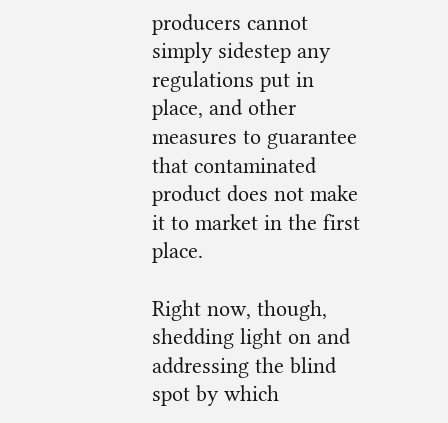producers cannot simply sidestep any regulations put in place, and other measures to guarantee that contaminated product does not make it to market in the first place.

Right now, though, shedding light on and addressing the blind spot by which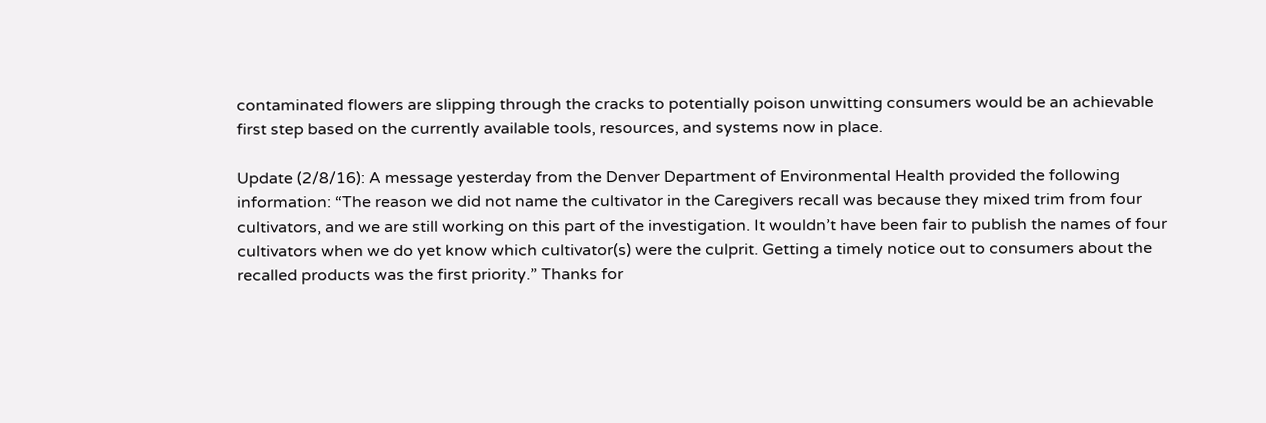contaminated flowers are slipping through the cracks to potentially poison unwitting consumers would be an achievable first step based on the currently available tools, resources, and systems now in place.

Update (2/8/16): A message yesterday from the Denver Department of Environmental Health provided the following information: “The reason we did not name the cultivator in the Caregivers recall was because they mixed trim from four cultivators, and we are still working on this part of the investigation. It wouldn’t have been fair to publish the names of four cultivators when we do yet know which cultivator(s) were the culprit. Getting a timely notice out to consumers about the recalled products was the first priority.” Thanks for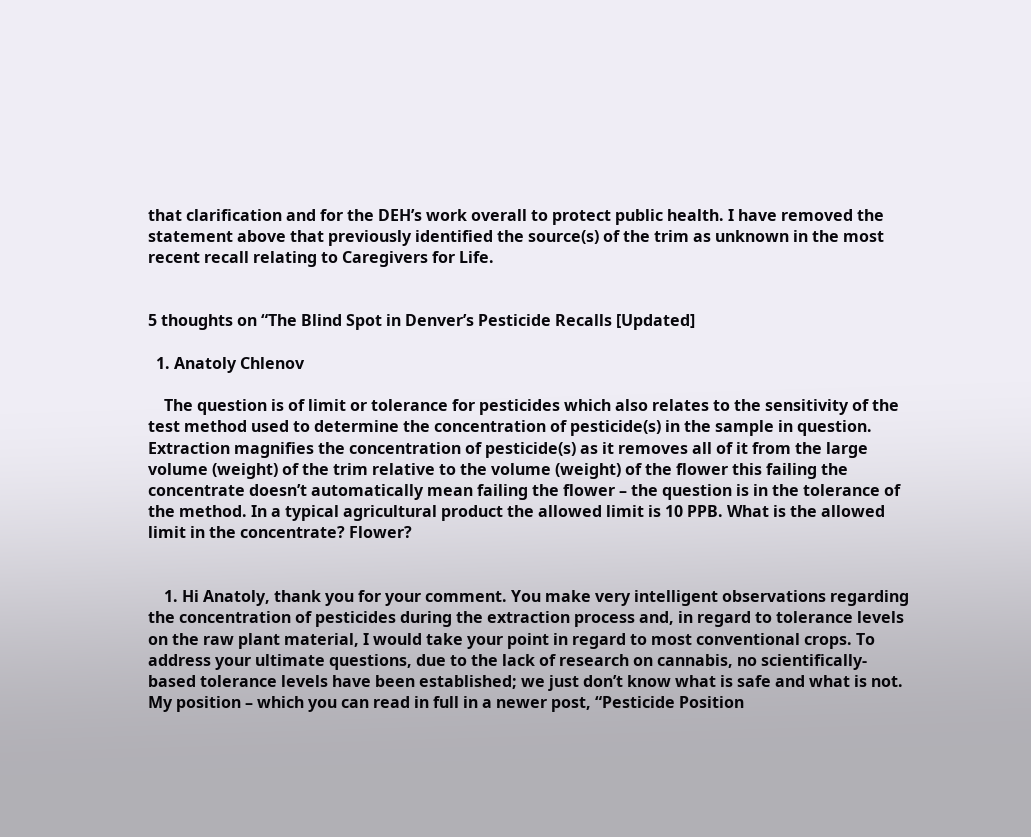that clarification and for the DEH’s work overall to protect public health. I have removed the statement above that previously identified the source(s) of the trim as unknown in the most recent recall relating to Caregivers for Life.


5 thoughts on “The Blind Spot in Denver’s Pesticide Recalls [Updated]

  1. Anatoly Chlenov

    The question is of limit or tolerance for pesticides which also relates to the sensitivity of the test method used to determine the concentration of pesticide(s) in the sample in question. Extraction magnifies the concentration of pesticide(s) as it removes all of it from the large volume (weight) of the trim relative to the volume (weight) of the flower this failing the concentrate doesn’t automatically mean failing the flower – the question is in the tolerance of the method. In a typical agricultural product the allowed limit is 10 PPB. What is the allowed limit in the concentrate? Flower?


    1. Hi Anatoly, thank you for your comment. You make very intelligent observations regarding the concentration of pesticides during the extraction process and, in regard to tolerance levels on the raw plant material, I would take your point in regard to most conventional crops. To address your ultimate questions, due to the lack of research on cannabis, no scientifically-based tolerance levels have been established; we just don’t know what is safe and what is not. My position – which you can read in full in a newer post, “Pesticide Position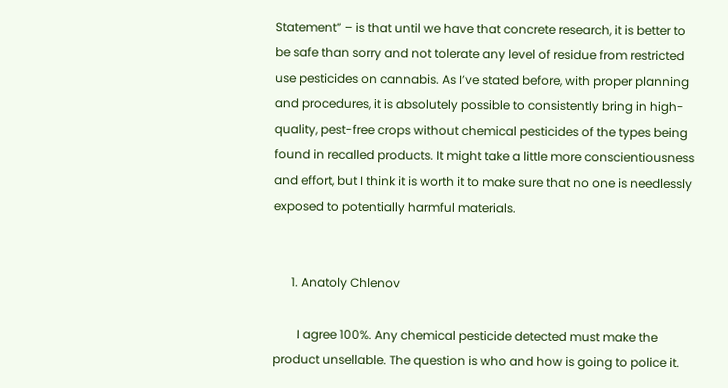Statement” – is that until we have that concrete research, it is better to be safe than sorry and not tolerate any level of residue from restricted use pesticides on cannabis. As I’ve stated before, with proper planning and procedures, it is absolutely possible to consistently bring in high-quality, pest-free crops without chemical pesticides of the types being found in recalled products. It might take a little more conscientiousness and effort, but I think it is worth it to make sure that no one is needlessly exposed to potentially harmful materials.


      1. Anatoly Chlenov

        I agree 100%. Any chemical pesticide detected must make the product unsellable. The question is who and how is going to police it.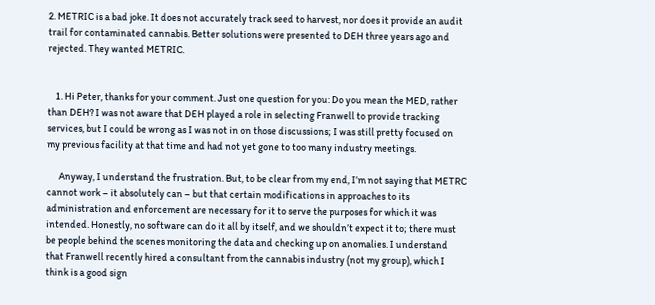2. METRIC is a bad joke. It does not accurately track seed to harvest, nor does it provide an audit trail for contaminated cannabis. Better solutions were presented to DEH three years ago and rejected. They wanted METRIC.


    1. Hi Peter, thanks for your comment. Just one question for you: Do you mean the MED, rather than DEH? I was not aware that DEH played a role in selecting Franwell to provide tracking services, but I could be wrong as I was not in on those discussions; I was still pretty focused on my previous facility at that time and had not yet gone to too many industry meetings.

      Anyway, I understand the frustration. But, to be clear from my end, I’m not saying that METRC cannot work – it absolutely can – but that certain modifications in approaches to its administration and enforcement are necessary for it to serve the purposes for which it was intended. Honestly, no software can do it all by itself, and we shouldn’t expect it to; there must be people behind the scenes monitoring the data and checking up on anomalies. I understand that Franwell recently hired a consultant from the cannabis industry (not my group), which I think is a good sign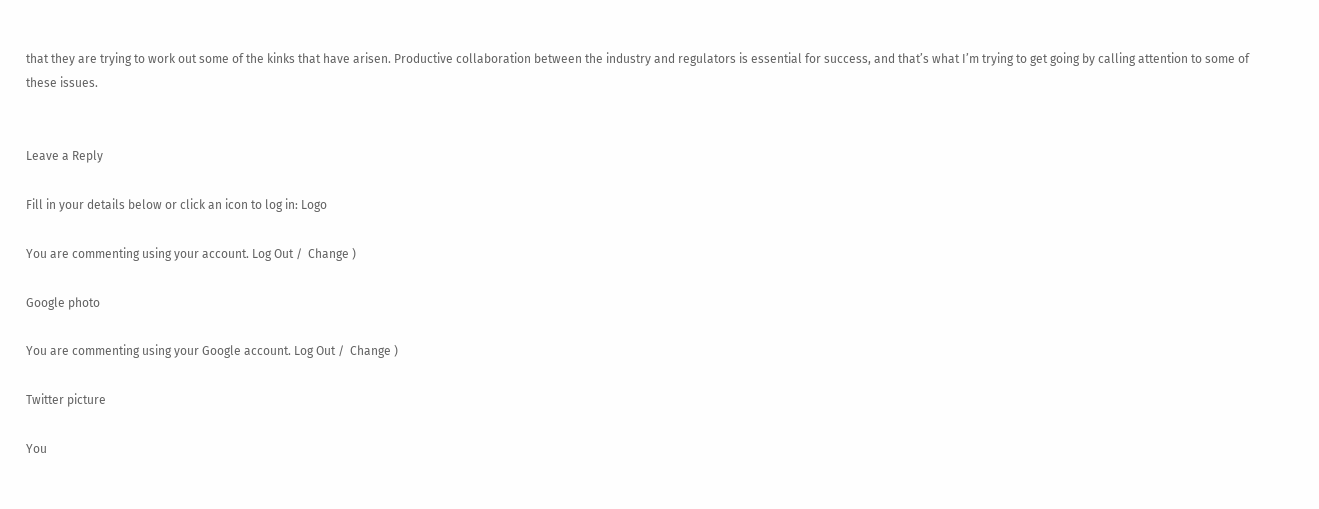that they are trying to work out some of the kinks that have arisen. Productive collaboration between the industry and regulators is essential for success, and that’s what I’m trying to get going by calling attention to some of these issues.


Leave a Reply

Fill in your details below or click an icon to log in: Logo

You are commenting using your account. Log Out /  Change )

Google photo

You are commenting using your Google account. Log Out /  Change )

Twitter picture

You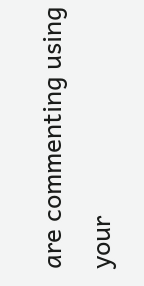are commenting using your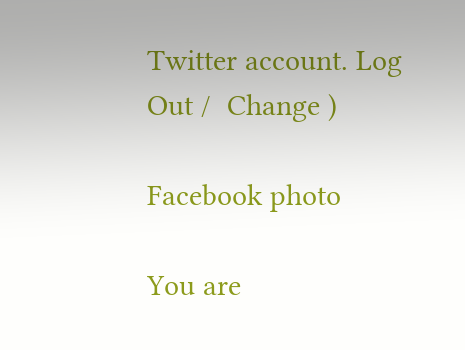Twitter account. Log Out /  Change )

Facebook photo

You are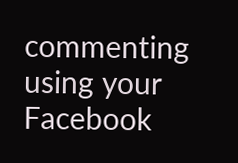commenting using your Facebook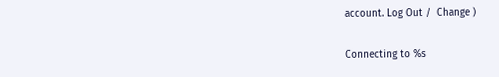account. Log Out /  Change )

Connecting to %s